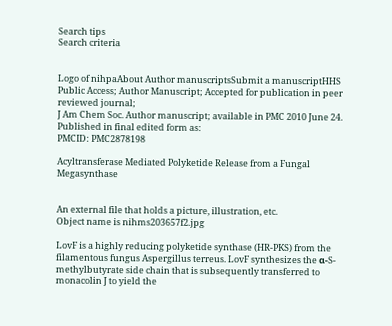Search tips
Search criteria


Logo of nihpaAbout Author manuscriptsSubmit a manuscriptHHS Public Access; Author Manuscript; Accepted for publication in peer reviewed journal;
J Am Chem Soc. Author manuscript; available in PMC 2010 June 24.
Published in final edited form as:
PMCID: PMC2878198

Acyltransferase Mediated Polyketide Release from a Fungal Megasynthase


An external file that holds a picture, illustration, etc.
Object name is nihms203657f2.jpg

LovF is a highly reducing polyketide synthase (HR-PKS) from the filamentous fungus Aspergillus terreus. LovF synthesizes the α-S-methylbutyrate side chain that is subsequently transferred to monacolin J to yield the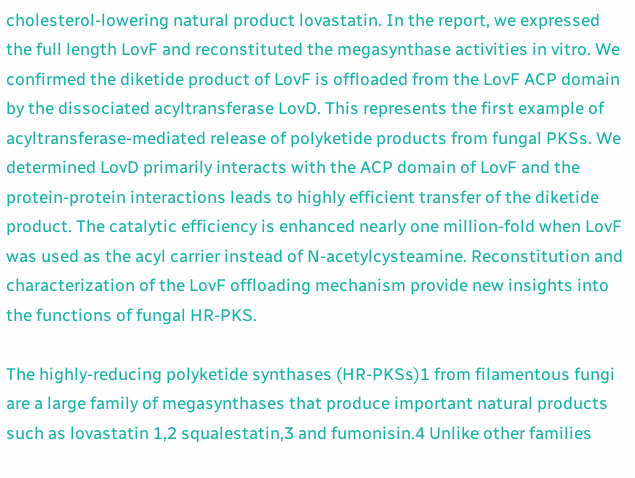cholesterol-lowering natural product lovastatin. In the report, we expressed the full length LovF and reconstituted the megasynthase activities in vitro. We confirmed the diketide product of LovF is offloaded from the LovF ACP domain by the dissociated acyltransferase LovD. This represents the first example of acyltransferase-mediated release of polyketide products from fungal PKSs. We determined LovD primarily interacts with the ACP domain of LovF and the protein-protein interactions leads to highly efficient transfer of the diketide product. The catalytic efficiency is enhanced nearly one million-fold when LovF was used as the acyl carrier instead of N-acetylcysteamine. Reconstitution and characterization of the LovF offloading mechanism provide new insights into the functions of fungal HR-PKS.

The highly-reducing polyketide synthases (HR-PKSs)1 from filamentous fungi are a large family of megasynthases that produce important natural products such as lovastatin 1,2 squalestatin,3 and fumonisin.4 Unlike other families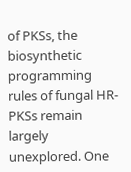of PKSs, the biosynthetic programming rules of fungal HR-PKSs remain largely unexplored. One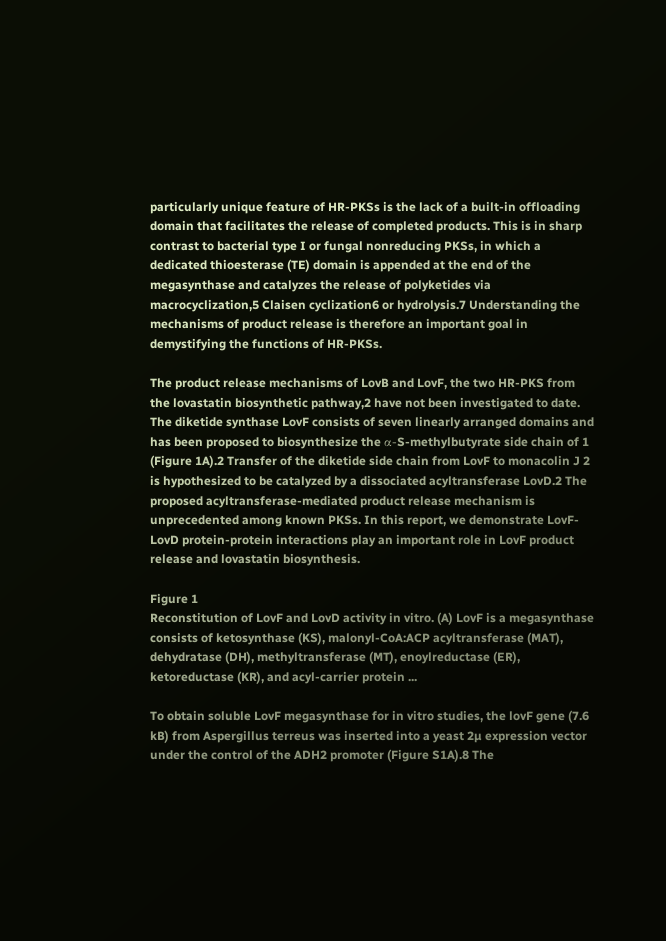particularly unique feature of HR-PKSs is the lack of a built-in offloading domain that facilitates the release of completed products. This is in sharp contrast to bacterial type I or fungal nonreducing PKSs, in which a dedicated thioesterase (TE) domain is appended at the end of the megasynthase and catalyzes the release of polyketides via macrocyclization,5 Claisen cyclization6 or hydrolysis.7 Understanding the mechanisms of product release is therefore an important goal in demystifying the functions of HR-PKSs.

The product release mechanisms of LovB and LovF, the two HR-PKS from the lovastatin biosynthetic pathway,2 have not been investigated to date. The diketide synthase LovF consists of seven linearly arranged domains and has been proposed to biosynthesize the α-S-methylbutyrate side chain of 1 (Figure 1A).2 Transfer of the diketide side chain from LovF to monacolin J 2 is hypothesized to be catalyzed by a dissociated acyltransferase LovD.2 The proposed acyltransferase-mediated product release mechanism is unprecedented among known PKSs. In this report, we demonstrate LovF-LovD protein-protein interactions play an important role in LovF product release and lovastatin biosynthesis.

Figure 1
Reconstitution of LovF and LovD activity in vitro. (A) LovF is a megasynthase consists of ketosynthase (KS), malonyl-CoA:ACP acyltransferase (MAT), dehydratase (DH), methyltransferase (MT), enoylreductase (ER), ketoreductase (KR), and acyl-carrier protein ...

To obtain soluble LovF megasynthase for in vitro studies, the lovF gene (7.6 kB) from Aspergillus terreus was inserted into a yeast 2µ expression vector under the control of the ADH2 promoter (Figure S1A).8 The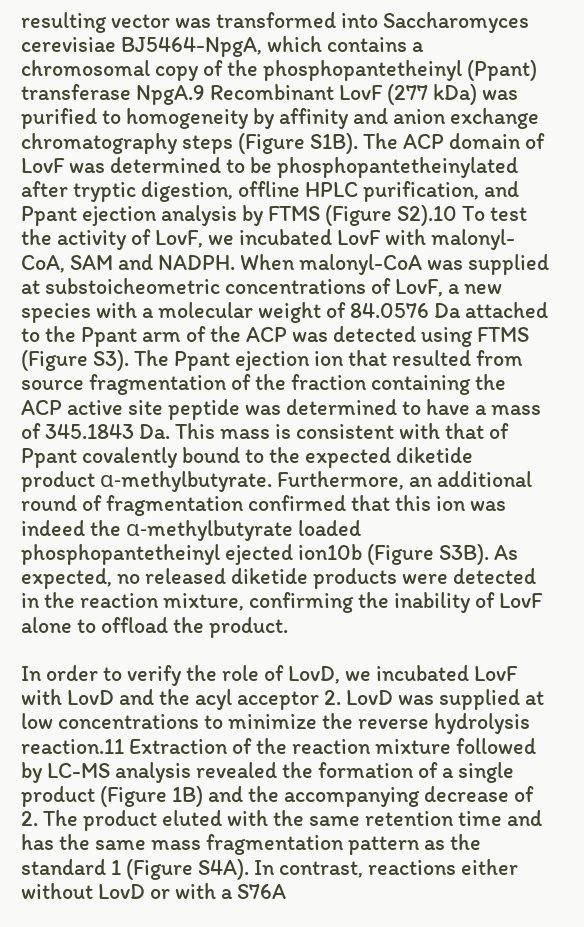resulting vector was transformed into Saccharomyces cerevisiae BJ5464-NpgA, which contains a chromosomal copy of the phosphopantetheinyl (Ppant) transferase NpgA.9 Recombinant LovF (277 kDa) was purified to homogeneity by affinity and anion exchange chromatography steps (Figure S1B). The ACP domain of LovF was determined to be phosphopantetheinylated after tryptic digestion, offline HPLC purification, and Ppant ejection analysis by FTMS (Figure S2).10 To test the activity of LovF, we incubated LovF with malonyl-CoA, SAM and NADPH. When malonyl-CoA was supplied at substoicheometric concentrations of LovF, a new species with a molecular weight of 84.0576 Da attached to the Ppant arm of the ACP was detected using FTMS (Figure S3). The Ppant ejection ion that resulted from source fragmentation of the fraction containing the ACP active site peptide was determined to have a mass of 345.1843 Da. This mass is consistent with that of Ppant covalently bound to the expected diketide product α-methylbutyrate. Furthermore, an additional round of fragmentation confirmed that this ion was indeed the α-methylbutyrate loaded phosphopantetheinyl ejected ion10b (Figure S3B). As expected, no released diketide products were detected in the reaction mixture, confirming the inability of LovF alone to offload the product.

In order to verify the role of LovD, we incubated LovF with LovD and the acyl acceptor 2. LovD was supplied at low concentrations to minimize the reverse hydrolysis reaction.11 Extraction of the reaction mixture followed by LC-MS analysis revealed the formation of a single product (Figure 1B) and the accompanying decrease of 2. The product eluted with the same retention time and has the same mass fragmentation pattern as the standard 1 (Figure S4A). In contrast, reactions either without LovD or with a S76A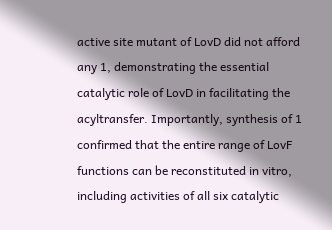active site mutant of LovD did not afford any 1, demonstrating the essential catalytic role of LovD in facilitating the acyltransfer. Importantly, synthesis of 1 confirmed that the entire range of LovF functions can be reconstituted in vitro, including activities of all six catalytic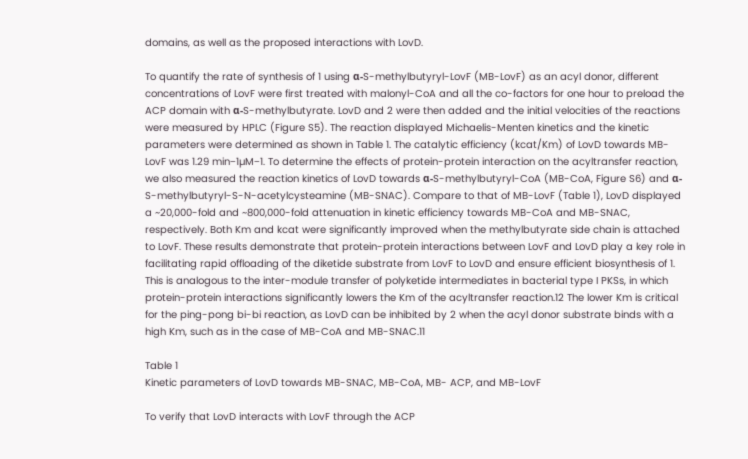domains, as well as the proposed interactions with LovD.

To quantify the rate of synthesis of 1 using α-S-methylbutyryl-LovF (MB-LovF) as an acyl donor, different concentrations of LovF were first treated with malonyl-CoA and all the co-factors for one hour to preload the ACP domain with α-S-methylbutyrate. LovD and 2 were then added and the initial velocities of the reactions were measured by HPLC (Figure S5). The reaction displayed Michaelis-Menten kinetics and the kinetic parameters were determined as shown in Table 1. The catalytic efficiency (kcat/Km) of LovD towards MB-LovF was 1.29 min−1µM−1. To determine the effects of protein-protein interaction on the acyltransfer reaction, we also measured the reaction kinetics of LovD towards α-S-methylbutyryl-CoA (MB-CoA, Figure S6) and α-S-methylbutyryl-S-N-acetylcysteamine (MB-SNAC). Compare to that of MB-LovF (Table 1), LovD displayed a ~20,000-fold and ~800,000-fold attenuation in kinetic efficiency towards MB-CoA and MB-SNAC, respectively. Both Km and kcat were significantly improved when the methylbutyrate side chain is attached to LovF. These results demonstrate that protein-protein interactions between LovF and LovD play a key role in facilitating rapid offloading of the diketide substrate from LovF to LovD and ensure efficient biosynthesis of 1. This is analogous to the inter-module transfer of polyketide intermediates in bacterial type I PKSs, in which protein-protein interactions significantly lowers the Km of the acyltransfer reaction.12 The lower Km is critical for the ping-pong bi-bi reaction, as LovD can be inhibited by 2 when the acyl donor substrate binds with a high Km, such as in the case of MB-CoA and MB-SNAC.11

Table 1
Kinetic parameters of LovD towards MB-SNAC, MB-CoA, MB- ACP, and MB-LovF

To verify that LovD interacts with LovF through the ACP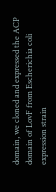domain, we cloned and expressed the ACP domain of LovF from Escherichia coli expression strain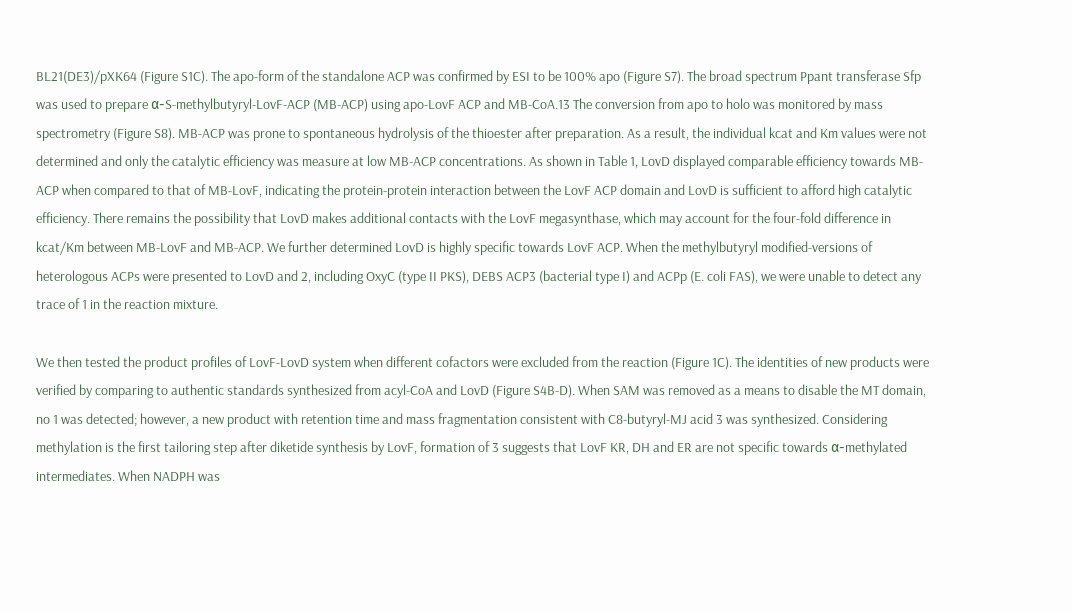BL21(DE3)/pXK64 (Figure S1C). The apo-form of the standalone ACP was confirmed by ESI to be 100% apo (Figure S7). The broad spectrum Ppant transferase Sfp was used to prepare α-S-methylbutyryl-LovF-ACP (MB-ACP) using apo-LovF ACP and MB-CoA.13 The conversion from apo to holo was monitored by mass spectrometry (Figure S8). MB-ACP was prone to spontaneous hydrolysis of the thioester after preparation. As a result, the individual kcat and Km values were not determined and only the catalytic efficiency was measure at low MB-ACP concentrations. As shown in Table 1, LovD displayed comparable efficiency towards MB-ACP when compared to that of MB-LovF, indicating the protein-protein interaction between the LovF ACP domain and LovD is sufficient to afford high catalytic efficiency. There remains the possibility that LovD makes additional contacts with the LovF megasynthase, which may account for the four-fold difference in kcat/Km between MB-LovF and MB-ACP. We further determined LovD is highly specific towards LovF ACP. When the methylbutyryl modified-versions of heterologous ACPs were presented to LovD and 2, including OxyC (type II PKS), DEBS ACP3 (bacterial type I) and ACPp (E. coli FAS), we were unable to detect any trace of 1 in the reaction mixture.

We then tested the product profiles of LovF-LovD system when different cofactors were excluded from the reaction (Figure 1C). The identities of new products were verified by comparing to authentic standards synthesized from acyl-CoA and LovD (Figure S4B-D). When SAM was removed as a means to disable the MT domain, no 1 was detected; however, a new product with retention time and mass fragmentation consistent with C8-butyryl-MJ acid 3 was synthesized. Considering methylation is the first tailoring step after diketide synthesis by LovF, formation of 3 suggests that LovF KR, DH and ER are not specific towards α-methylated intermediates. When NADPH was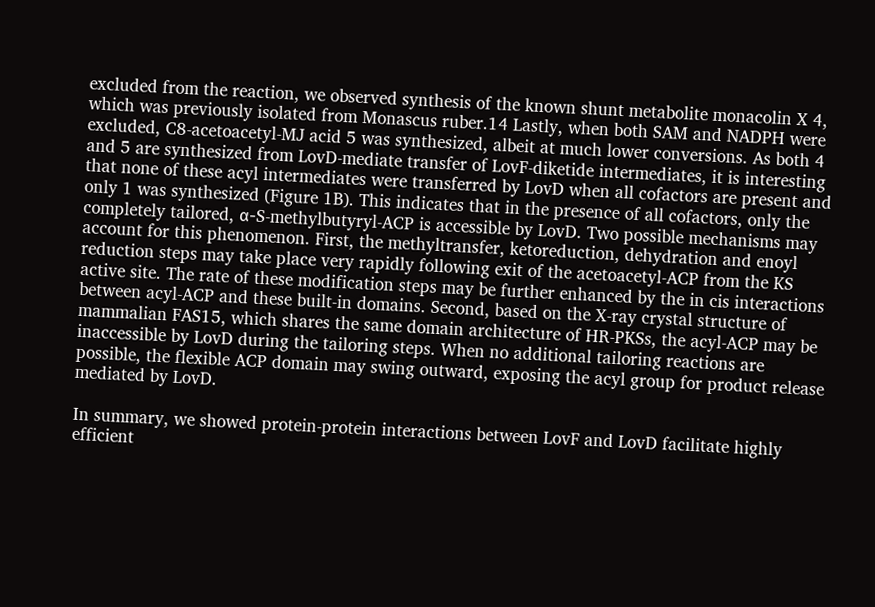excluded from the reaction, we observed synthesis of the known shunt metabolite monacolin X 4, which was previously isolated from Monascus ruber.14 Lastly, when both SAM and NADPH were excluded, C8-acetoacetyl-MJ acid 5 was synthesized, albeit at much lower conversions. As both 4 and 5 are synthesized from LovD-mediate transfer of LovF-diketide intermediates, it is interesting that none of these acyl intermediates were transferred by LovD when all cofactors are present and only 1 was synthesized (Figure 1B). This indicates that in the presence of all cofactors, only the completely tailored, α-S-methylbutyryl-ACP is accessible by LovD. Two possible mechanisms may account for this phenomenon. First, the methyltransfer, ketoreduction, dehydration and enoyl reduction steps may take place very rapidly following exit of the acetoacetyl-ACP from the KS active site. The rate of these modification steps may be further enhanced by the in cis interactions between acyl-ACP and these built-in domains. Second, based on the X-ray crystal structure of mammalian FAS15, which shares the same domain architecture of HR-PKSs, the acyl-ACP may be inaccessible by LovD during the tailoring steps. When no additional tailoring reactions are possible, the flexible ACP domain may swing outward, exposing the acyl group for product release mediated by LovD.

In summary, we showed protein-protein interactions between LovF and LovD facilitate highly efficient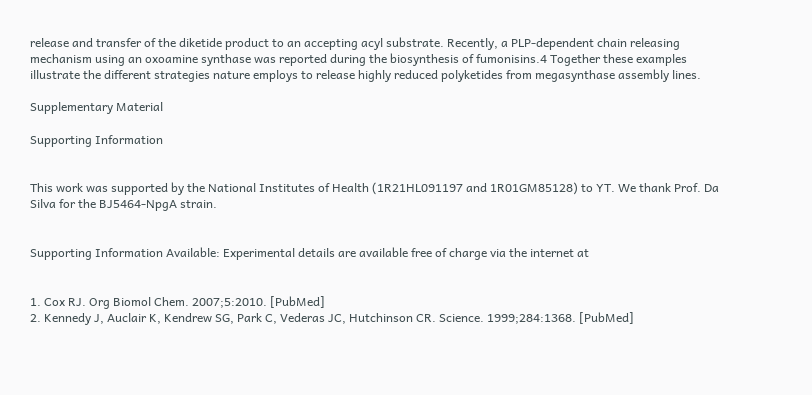release and transfer of the diketide product to an accepting acyl substrate. Recently, a PLP-dependent chain releasing mechanism using an oxoamine synthase was reported during the biosynthesis of fumonisins.4 Together these examples illustrate the different strategies nature employs to release highly reduced polyketides from megasynthase assembly lines.

Supplementary Material

Supporting Information


This work was supported by the National Institutes of Health (1R21HL091197 and 1R01GM85128) to YT. We thank Prof. Da Silva for the BJ5464-NpgA strain.


Supporting Information Available: Experimental details are available free of charge via the internet at


1. Cox RJ. Org Biomol Chem. 2007;5:2010. [PubMed]
2. Kennedy J, Auclair K, Kendrew SG, Park C, Vederas JC, Hutchinson CR. Science. 1999;284:1368. [PubMed]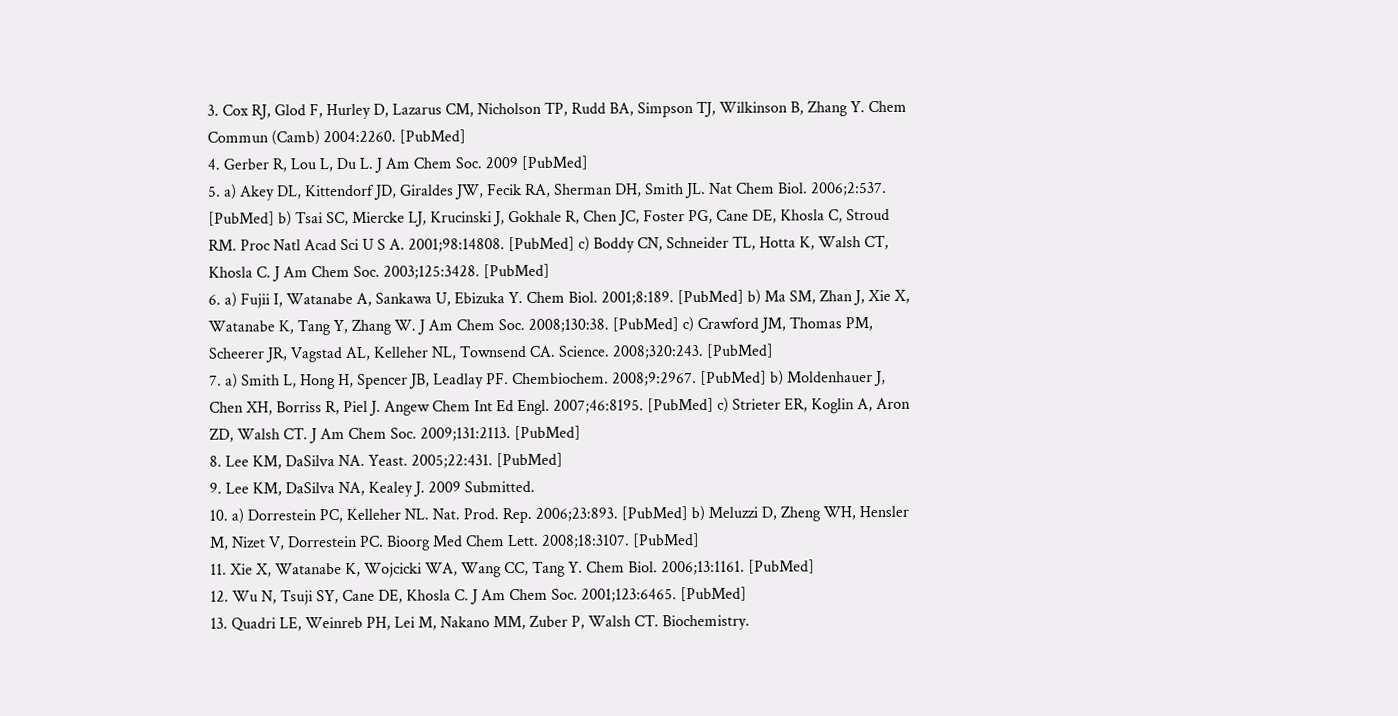3. Cox RJ, Glod F, Hurley D, Lazarus CM, Nicholson TP, Rudd BA, Simpson TJ, Wilkinson B, Zhang Y. Chem Commun (Camb) 2004:2260. [PubMed]
4. Gerber R, Lou L, Du L. J Am Chem Soc. 2009 [PubMed]
5. a) Akey DL, Kittendorf JD, Giraldes JW, Fecik RA, Sherman DH, Smith JL. Nat Chem Biol. 2006;2:537. [PubMed] b) Tsai SC, Miercke LJ, Krucinski J, Gokhale R, Chen JC, Foster PG, Cane DE, Khosla C, Stroud RM. Proc Natl Acad Sci U S A. 2001;98:14808. [PubMed] c) Boddy CN, Schneider TL, Hotta K, Walsh CT, Khosla C. J Am Chem Soc. 2003;125:3428. [PubMed]
6. a) Fujii I, Watanabe A, Sankawa U, Ebizuka Y. Chem Biol. 2001;8:189. [PubMed] b) Ma SM, Zhan J, Xie X, Watanabe K, Tang Y, Zhang W. J Am Chem Soc. 2008;130:38. [PubMed] c) Crawford JM, Thomas PM, Scheerer JR, Vagstad AL, Kelleher NL, Townsend CA. Science. 2008;320:243. [PubMed]
7. a) Smith L, Hong H, Spencer JB, Leadlay PF. Chembiochem. 2008;9:2967. [PubMed] b) Moldenhauer J, Chen XH, Borriss R, Piel J. Angew Chem Int Ed Engl. 2007;46:8195. [PubMed] c) Strieter ER, Koglin A, Aron ZD, Walsh CT. J Am Chem Soc. 2009;131:2113. [PubMed]
8. Lee KM, DaSilva NA. Yeast. 2005;22:431. [PubMed]
9. Lee KM, DaSilva NA, Kealey J. 2009 Submitted.
10. a) Dorrestein PC, Kelleher NL. Nat. Prod. Rep. 2006;23:893. [PubMed] b) Meluzzi D, Zheng WH, Hensler M, Nizet V, Dorrestein PC. Bioorg Med Chem Lett. 2008;18:3107. [PubMed]
11. Xie X, Watanabe K, Wojcicki WA, Wang CC, Tang Y. Chem Biol. 2006;13:1161. [PubMed]
12. Wu N, Tsuji SY, Cane DE, Khosla C. J Am Chem Soc. 2001;123:6465. [PubMed]
13. Quadri LE, Weinreb PH, Lei M, Nakano MM, Zuber P, Walsh CT. Biochemistry.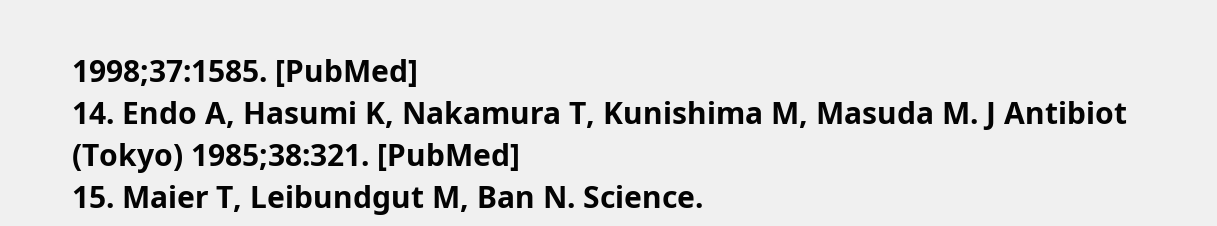1998;37:1585. [PubMed]
14. Endo A, Hasumi K, Nakamura T, Kunishima M, Masuda M. J Antibiot (Tokyo) 1985;38:321. [PubMed]
15. Maier T, Leibundgut M, Ban N. Science.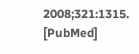2008;321:1315. [PubMed]